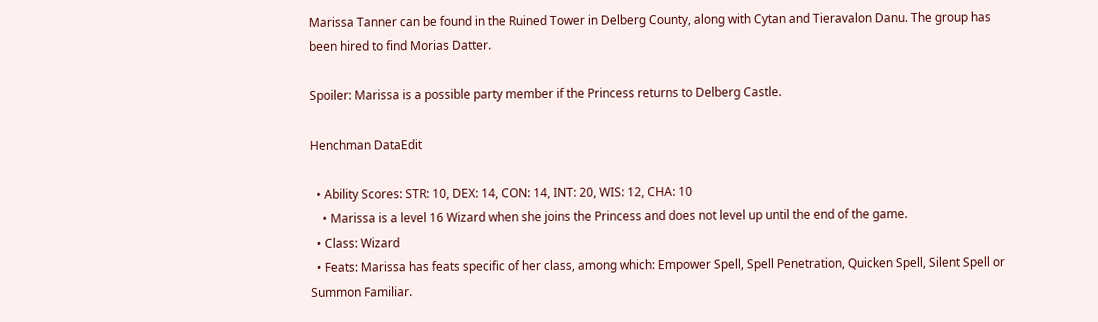Marissa Tanner can be found in the Ruined Tower in Delberg County, along with Cytan and Tieravalon Danu. The group has been hired to find Morias Datter.

Spoiler: Marissa is a possible party member if the Princess returns to Delberg Castle.

Henchman DataEdit

  • Ability Scores: STR: 10, DEX: 14, CON: 14, INT: 20, WIS: 12, CHA: 10
    • Marissa is a level 16 Wizard when she joins the Princess and does not level up until the end of the game.
  • Class: Wizard
  • Feats: Marissa has feats specific of her class, among which: Empower Spell, Spell Penetration, Quicken Spell, Silent Spell or Summon Familiar.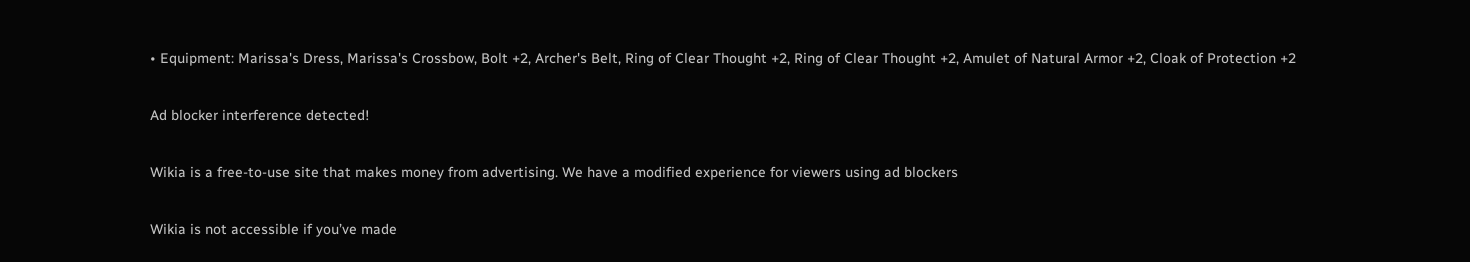• Equipment: Marissa's Dress, Marissa's Crossbow, Bolt +2, Archer's Belt, Ring of Clear Thought +2, Ring of Clear Thought +2, Amulet of Natural Armor +2, Cloak of Protection +2

Ad blocker interference detected!

Wikia is a free-to-use site that makes money from advertising. We have a modified experience for viewers using ad blockers

Wikia is not accessible if you’ve made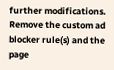further modifications. Remove the custom ad blocker rule(s) and the page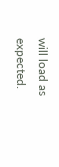will load as expected.